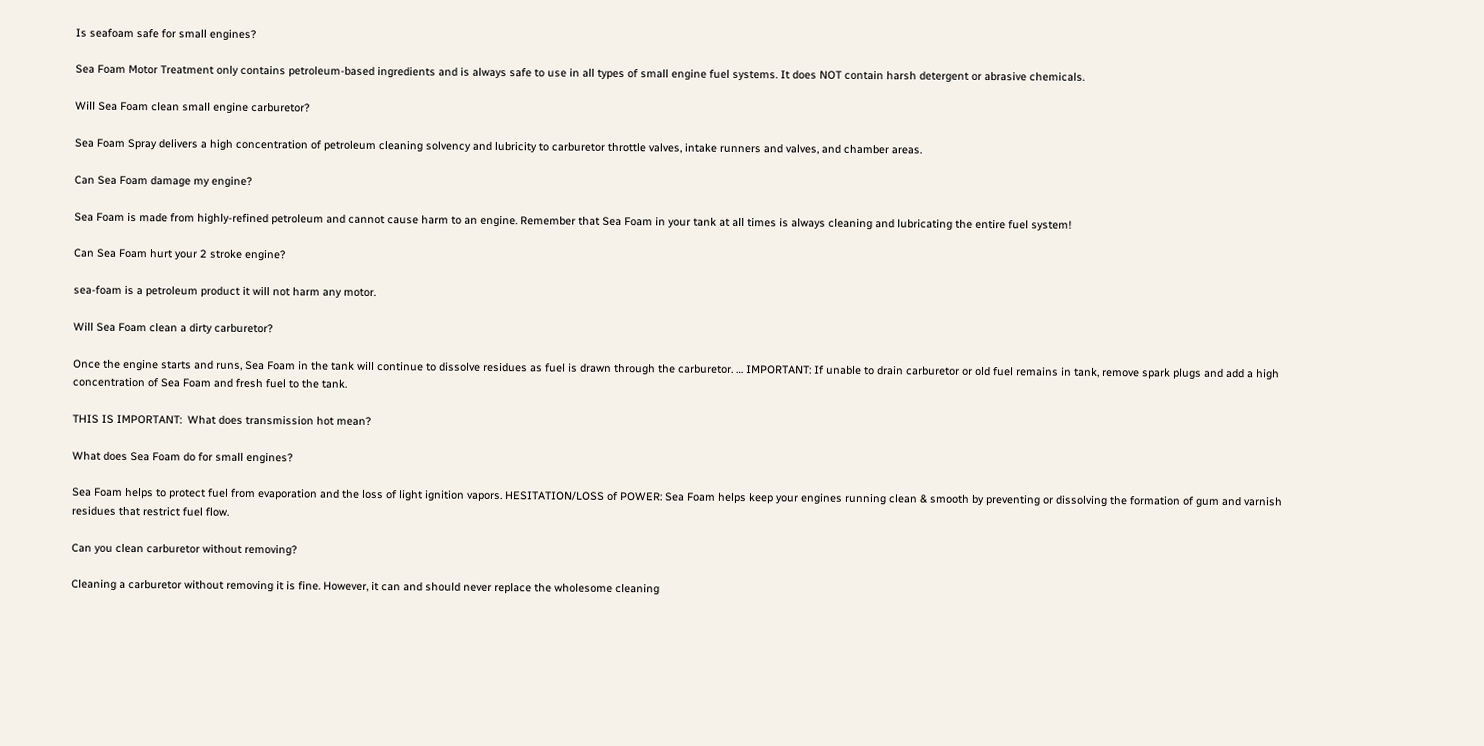Is seafoam safe for small engines?

Sea Foam Motor Treatment only contains petroleum-based ingredients and is always safe to use in all types of small engine fuel systems. It does NOT contain harsh detergent or abrasive chemicals.

Will Sea Foam clean small engine carburetor?

Sea Foam Spray delivers a high concentration of petroleum cleaning solvency and lubricity to carburetor throttle valves, intake runners and valves, and chamber areas.

Can Sea Foam damage my engine?

Sea Foam is made from highly-refined petroleum and cannot cause harm to an engine. Remember that Sea Foam in your tank at all times is always cleaning and lubricating the entire fuel system!

Can Sea Foam hurt your 2 stroke engine?

sea-foam is a petroleum product it will not harm any motor.

Will Sea Foam clean a dirty carburetor?

Once the engine starts and runs, Sea Foam in the tank will continue to dissolve residues as fuel is drawn through the carburetor. … IMPORTANT: If unable to drain carburetor or old fuel remains in tank, remove spark plugs and add a high concentration of Sea Foam and fresh fuel to the tank.

THIS IS IMPORTANT:  What does transmission hot mean?

What does Sea Foam do for small engines?

Sea Foam helps to protect fuel from evaporation and the loss of light ignition vapors. HESITATION/LOSS of POWER: Sea Foam helps keep your engines running clean & smooth by preventing or dissolving the formation of gum and varnish residues that restrict fuel flow.

Can you clean carburetor without removing?

Cleaning a carburetor without removing it is fine. However, it can and should never replace the wholesome cleaning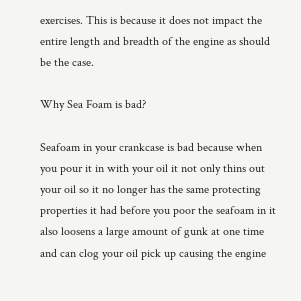exercises. This is because it does not impact the entire length and breadth of the engine as should be the case.

Why Sea Foam is bad?

Seafoam in your crankcase is bad because when you pour it in with your oil it not only thins out your oil so it no longer has the same protecting properties it had before you poor the seafoam in it also loosens a large amount of gunk at one time and can clog your oil pick up causing the engine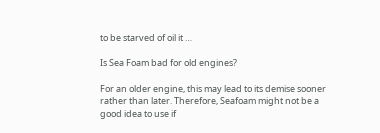to be starved of oil it …

Is Sea Foam bad for old engines?

For an older engine, this may lead to its demise sooner rather than later. Therefore, Seafoam might not be a good idea to use if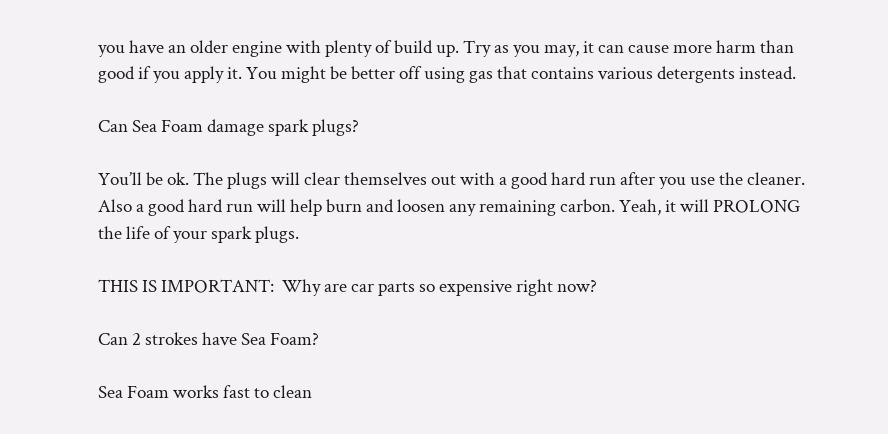you have an older engine with plenty of build up. Try as you may, it can cause more harm than good if you apply it. You might be better off using gas that contains various detergents instead.

Can Sea Foam damage spark plugs?

You’ll be ok. The plugs will clear themselves out with a good hard run after you use the cleaner. Also a good hard run will help burn and loosen any remaining carbon. Yeah, it will PROLONG the life of your spark plugs.

THIS IS IMPORTANT:  Why are car parts so expensive right now?

Can 2 strokes have Sea Foam?

Sea Foam works fast to clean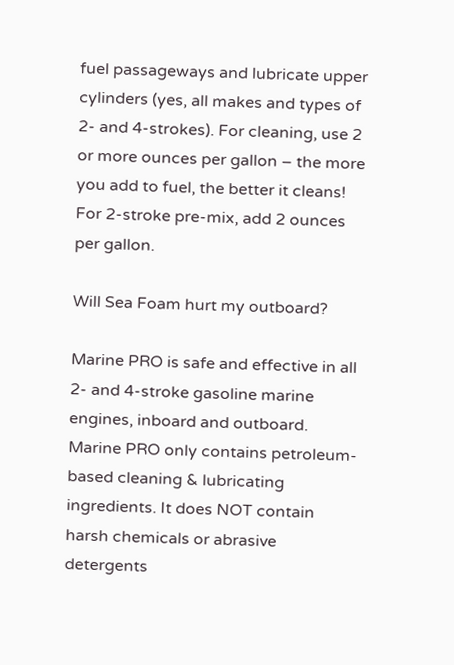fuel passageways and lubricate upper cylinders (yes, all makes and types of 2- and 4-strokes). For cleaning, use 2 or more ounces per gallon – the more you add to fuel, the better it cleans! For 2-stroke pre-mix, add 2 ounces per gallon.

Will Sea Foam hurt my outboard?

Marine PRO is safe and effective in all 2- and 4-stroke gasoline marine engines, inboard and outboard. Marine PRO only contains petroleum-based cleaning & lubricating ingredients. It does NOT contain harsh chemicals or abrasive detergents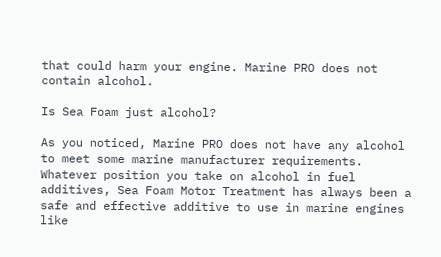that could harm your engine. Marine PRO does not contain alcohol.

Is Sea Foam just alcohol?

As you noticed, Marine PRO does not have any alcohol to meet some marine manufacturer requirements. Whatever position you take on alcohol in fuel additives, Sea Foam Motor Treatment has always been a safe and effective additive to use in marine engines like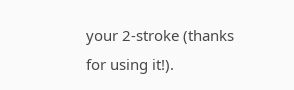your 2-stroke (thanks for using it!).